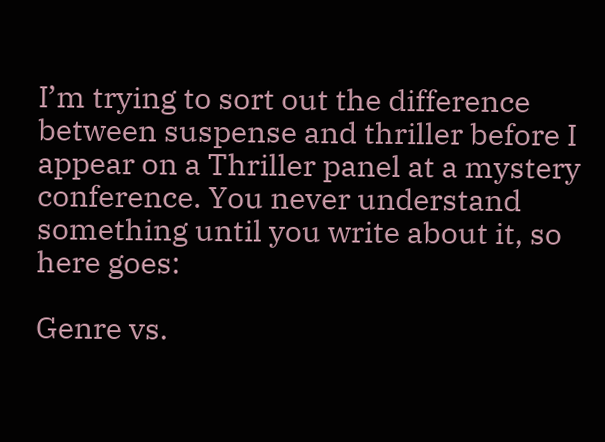I’m trying to sort out the difference between suspense and thriller before I appear on a Thriller panel at a mystery conference. You never understand something until you write about it, so here goes:

Genre vs.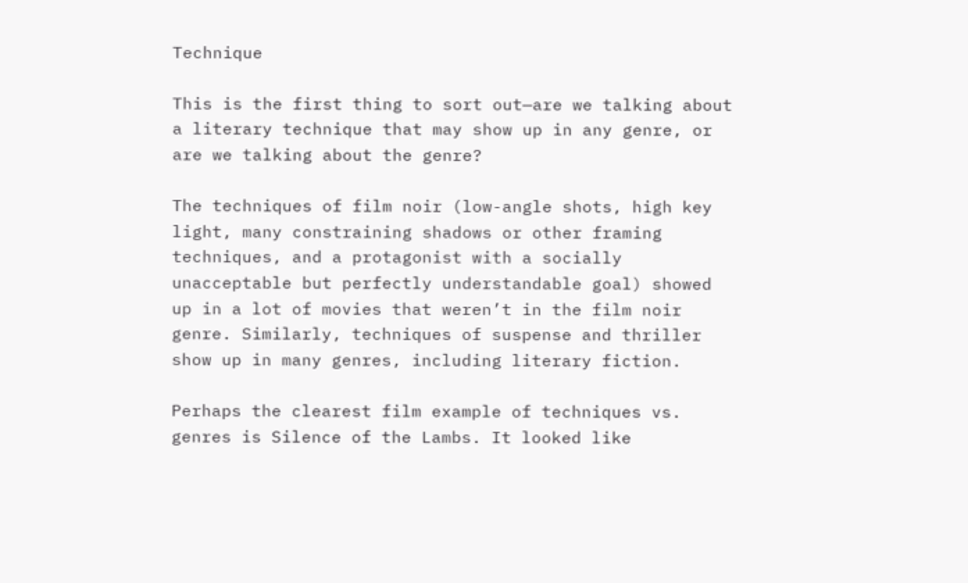Technique

This is the first thing to sort out—are we talking about a literary technique that may show up in any genre, or are we talking about the genre?

The techniques of film noir (low-angle shots, high key light, many constraining shadows or other framing techniques, and a protagonist with a socially unacceptable but perfectly understandable goal) showed up in a lot of movies that weren’t in the film noir genre. Similarly, techniques of suspense and thriller show up in many genres, including literary fiction.

Perhaps the clearest film example of techniques vs. genres is Silence of the Lambs. It looked like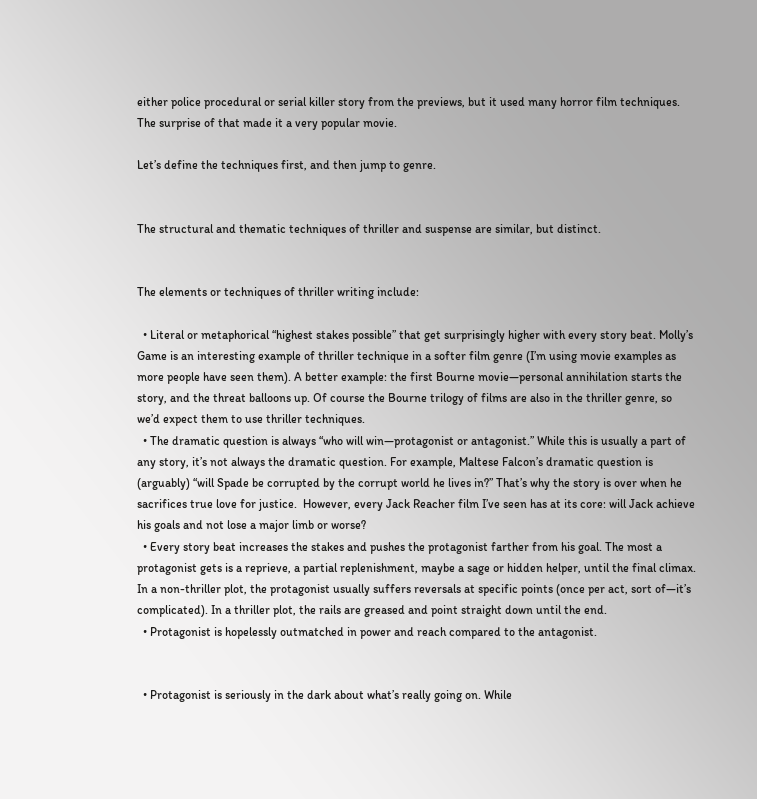either police procedural or serial killer story from the previews, but it used many horror film techniques. The surprise of that made it a very popular movie.

Let’s define the techniques first, and then jump to genre.


The structural and thematic techniques of thriller and suspense are similar, but distinct.


The elements or techniques of thriller writing include:

  • Literal or metaphorical “highest stakes possible” that get surprisingly higher with every story beat. Molly’s Game is an interesting example of thriller technique in a softer film genre (I’m using movie examples as more people have seen them). A better example: the first Bourne movie—personal annihilation starts the story, and the threat balloons up. Of course the Bourne trilogy of films are also in the thriller genre, so we’d expect them to use thriller techniques.
  • The dramatic question is always “who will win—protagonist or antagonist.” While this is usually a part of any story, it’s not always the dramatic question. For example, Maltese Falcon’s dramatic question is (arguably) “will Spade be corrupted by the corrupt world he lives in?” That’s why the story is over when he sacrifices true love for justice.  However, every Jack Reacher film I’ve seen has at its core: will Jack achieve his goals and not lose a major limb or worse?
  • Every story beat increases the stakes and pushes the protagonist farther from his goal. The most a protagonist gets is a reprieve, a partial replenishment, maybe a sage or hidden helper, until the final climax. In a non-thriller plot, the protagonist usually suffers reversals at specific points (once per act, sort of—it’s complicated). In a thriller plot, the rails are greased and point straight down until the end.
  • Protagonist is hopelessly outmatched in power and reach compared to the antagonist.


  • Protagonist is seriously in the dark about what’s really going on. While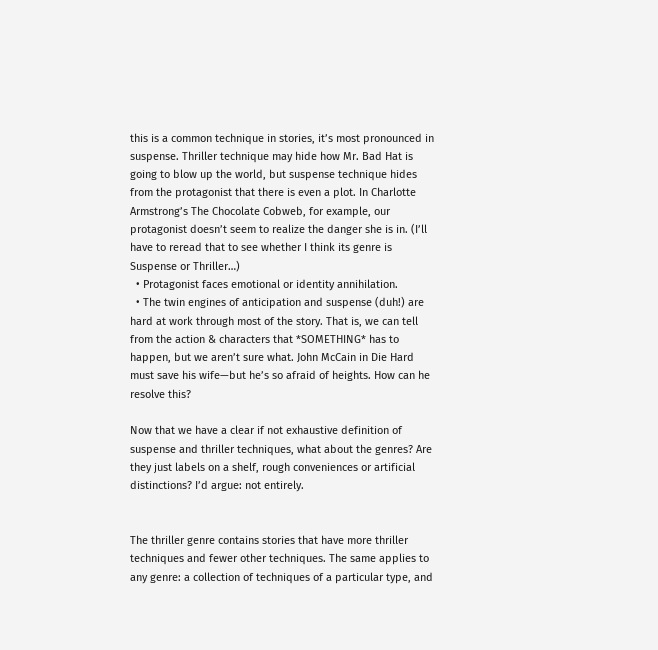this is a common technique in stories, it’s most pronounced in suspense. Thriller technique may hide how Mr. Bad Hat is going to blow up the world, but suspense technique hides from the protagonist that there is even a plot. In Charlotte Armstrong’s The Chocolate Cobweb, for example, our protagonist doesn’t seem to realize the danger she is in. (I’ll have to reread that to see whether I think its genre is Suspense or Thriller…)
  • Protagonist faces emotional or identity annihilation.
  • The twin engines of anticipation and suspense (duh!) are hard at work through most of the story. That is, we can tell from the action & characters that *SOMETHING* has to happen, but we aren’t sure what. John McCain in Die Hard must save his wife—but he’s so afraid of heights. How can he resolve this?

Now that we have a clear if not exhaustive definition of suspense and thriller techniques, what about the genres? Are they just labels on a shelf, rough conveniences or artificial distinctions? I’d argue: not entirely.


The thriller genre contains stories that have more thriller techniques and fewer other techniques. The same applies to any genre: a collection of techniques of a particular type, and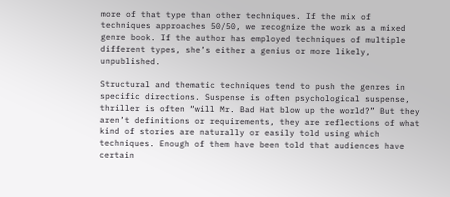more of that type than other techniques. If the mix of techniques approaches 50/50, we recognize the work as a mixed genre book. If the author has employed techniques of multiple different types, she’s either a genius or more likely, unpublished.

Structural and thematic techniques tend to push the genres in specific directions. Suspense is often psychological suspense, thriller is often “will Mr. Bad Hat blow up the world?” But they aren’t definitions or requirements, they are reflections of what kind of stories are naturally or easily told using which techniques. Enough of them have been told that audiences have certain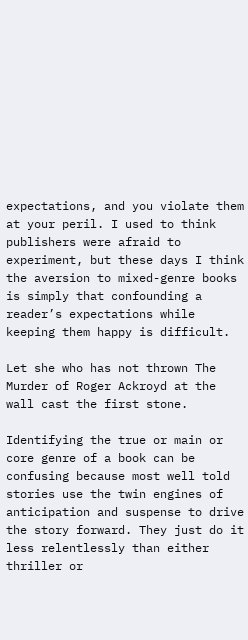expectations, and you violate them at your peril. I used to think publishers were afraid to experiment, but these days I think the aversion to mixed-genre books is simply that confounding a reader’s expectations while keeping them happy is difficult.

Let she who has not thrown The Murder of Roger Ackroyd at the wall cast the first stone.

Identifying the true or main or core genre of a book can be confusing because most well told stories use the twin engines of anticipation and suspense to drive the story forward. They just do it less relentlessly than either thriller or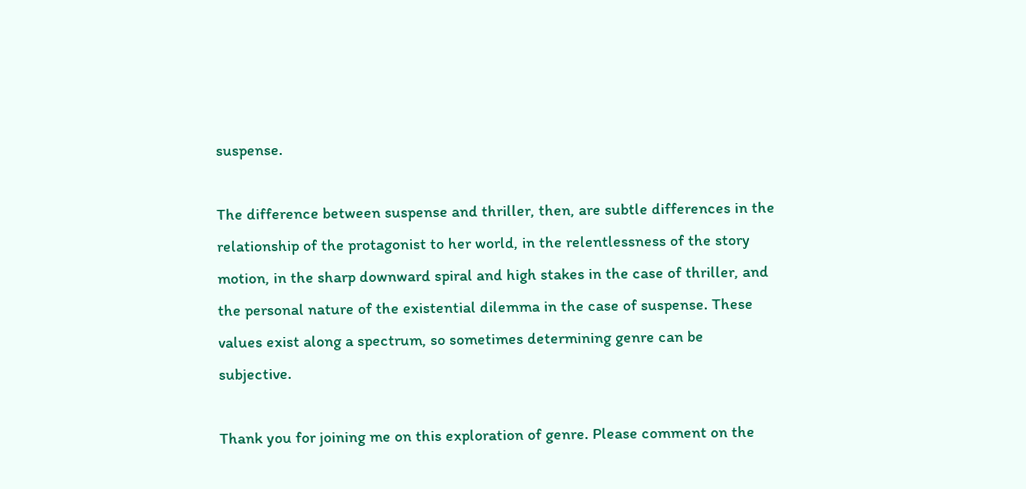suspense.

The difference between suspense and thriller, then, are subtle differences in the relationship of the protagonist to her world, in the relentlessness of the story motion, in the sharp downward spiral and high stakes in the case of thriller, and the personal nature of the existential dilemma in the case of suspense. These values exist along a spectrum, so sometimes determining genre can be subjective.

Thank you for joining me on this exploration of genre. Please comment on the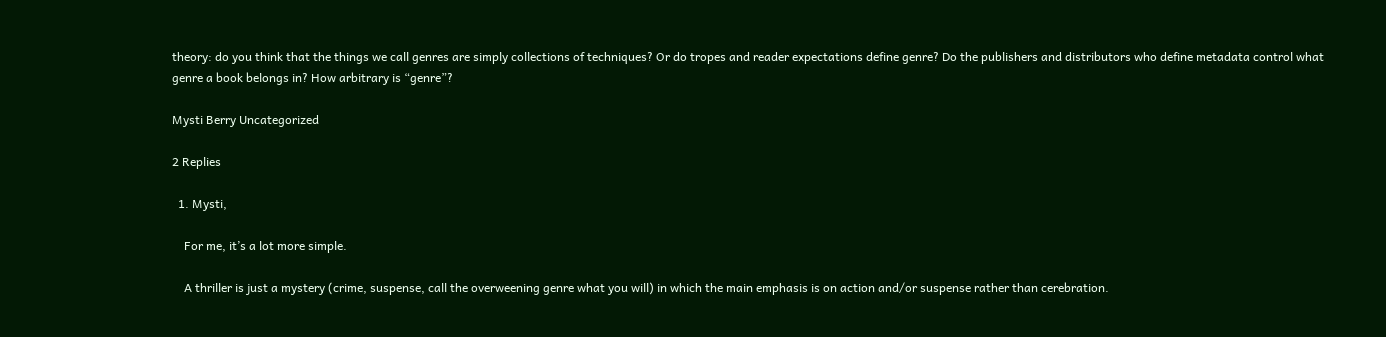theory: do you think that the things we call genres are simply collections of techniques? Or do tropes and reader expectations define genre? Do the publishers and distributors who define metadata control what genre a book belongs in? How arbitrary is “genre”?

Mysti Berry Uncategorized

2 Replies

  1. Mysti,

    For me, it’s a lot more simple.

    A thriller is just a mystery (crime, suspense, call the overweening genre what you will) in which the main emphasis is on action and/or suspense rather than cerebration.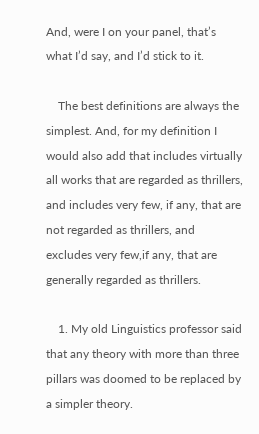And, were I on your panel, that’s what I’d say, and I’d stick to it.

    The best definitions are always the simplest. And, for my definition I would also add that includes virtually all works that are regarded as thrillers, and includes very few, if any, that are not regarded as thrillers, and excludes very few,if any, that are generally regarded as thrillers.

    1. My old Linguistics professor said that any theory with more than three pillars was doomed to be replaced by a simpler theory.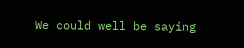We could well be saying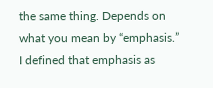the same thing. Depends on what you mean by “emphasis.” I defined that emphasis as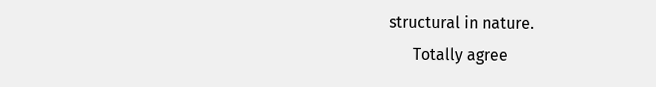structural in nature.
      Totally agree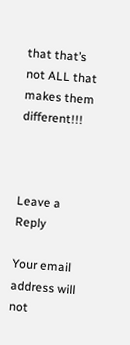that that’s not ALL that makes them different!!!



Leave a Reply

Your email address will not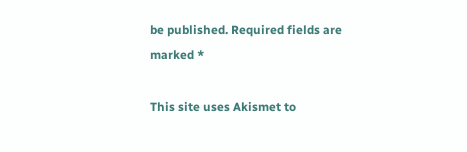be published. Required fields are marked *

This site uses Akismet to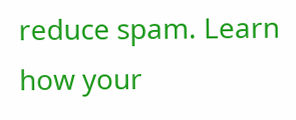reduce spam. Learn how your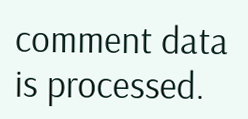comment data is processed.